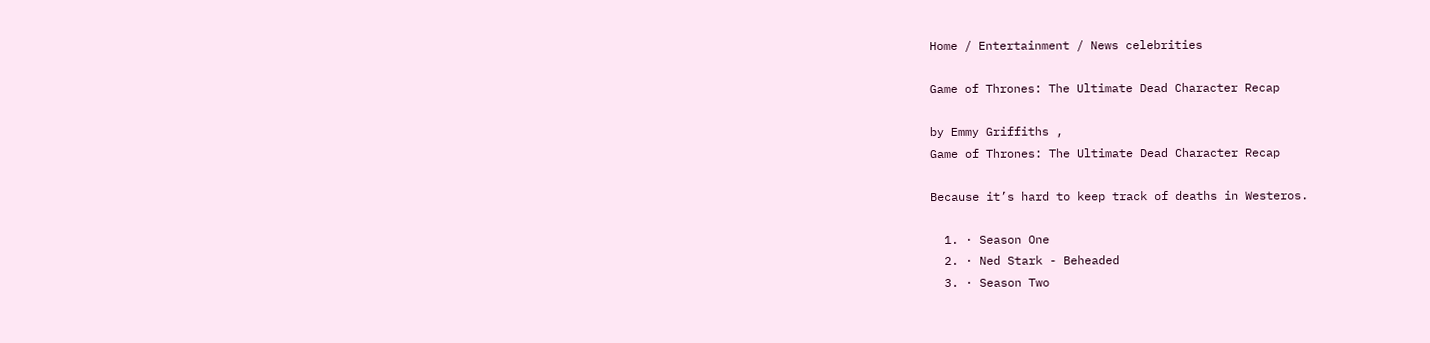Home / Entertainment / News celebrities

Game of Thrones: The Ultimate Dead Character Recap

by Emmy Griffiths ,
Game of Thrones: The Ultimate Dead Character Recap

Because it’s hard to keep track of deaths in Westeros.

  1. · Season One
  2. · Ned Stark - Beheaded
  3. · Season Two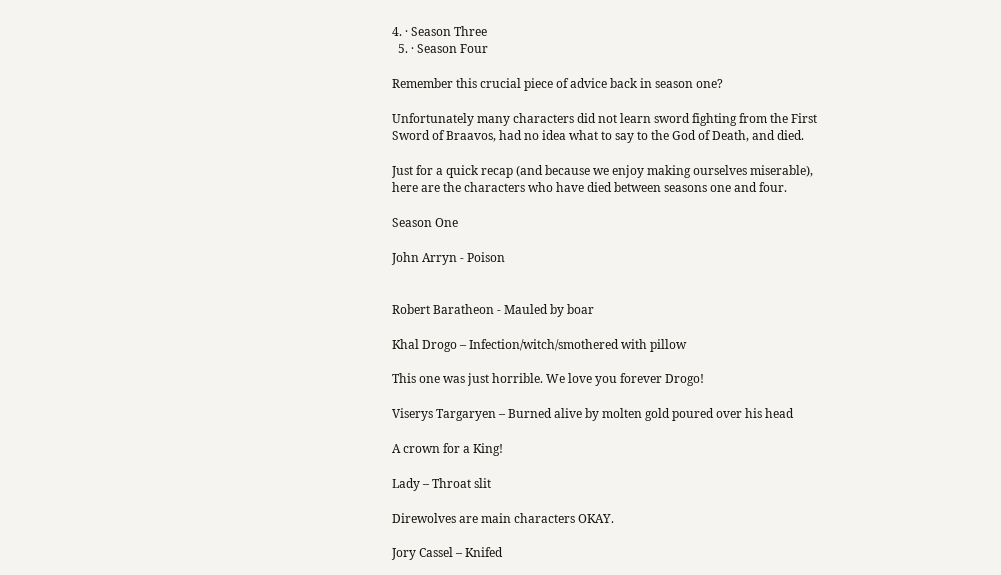4. · Season Three
  5. · Season Four

Remember this crucial piece of advice back in season one?

Unfortunately many characters did not learn sword fighting from the First Sword of Braavos, had no idea what to say to the God of Death, and died.

Just for a quick recap (and because we enjoy making ourselves miserable), here are the characters who have died between seasons one and four.

Season One

John Arryn - Poison


Robert Baratheon - Mauled by boar

Khal Drogo – Infection/witch/smothered with pillow

This one was just horrible. We love you forever Drogo!

Viserys Targaryen – Burned alive by molten gold poured over his head

A crown for a King!

Lady – Throat slit

Direwolves are main characters OKAY.

Jory Cassel – Knifed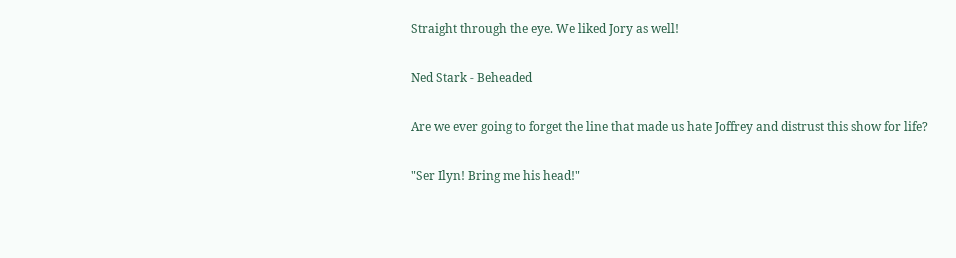Straight through the eye. We liked Jory as well!

Ned Stark - Beheaded

Are we ever going to forget the line that made us hate Joffrey and distrust this show for life?

"Ser Ilyn! Bring me his head!"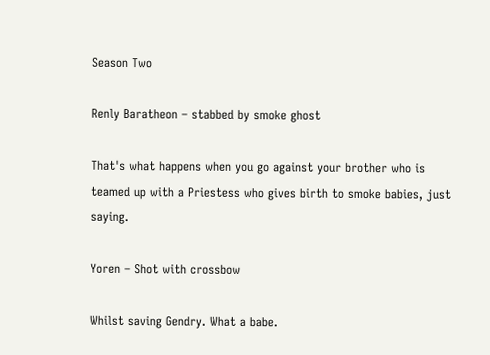Season Two

Renly Baratheon – stabbed by smoke ghost

That's what happens when you go against your brother who is teamed up with a Priestess who gives birth to smoke babies, just saying.

Yoren – Shot with crossbow

Whilst saving Gendry. What a babe.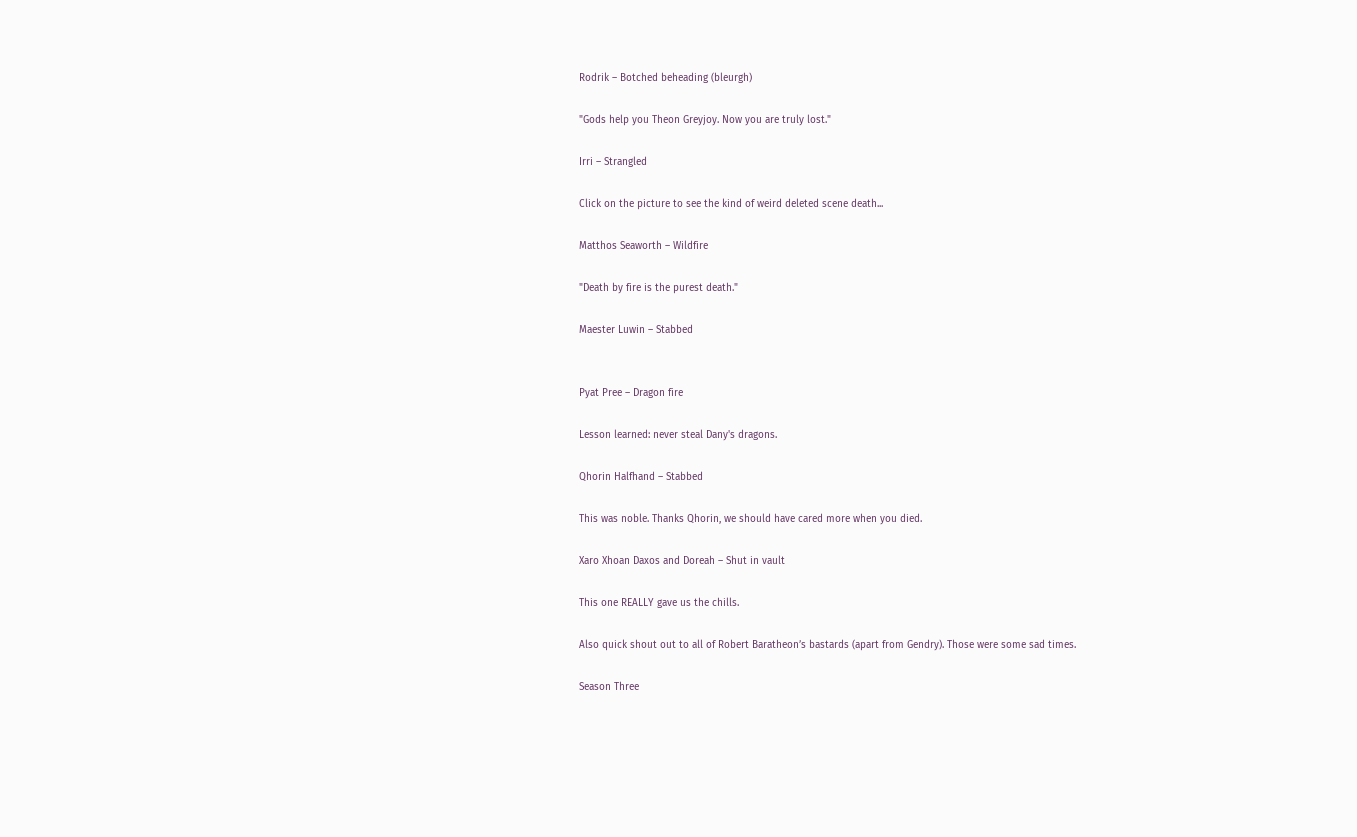Rodrik – Botched beheading (bleurgh)

"Gods help you Theon Greyjoy. Now you are truly lost."

Irri – Strangled

Click on the picture to see the kind of weird deleted scene death...

Matthos Seaworth – Wildfire

"Death by fire is the purest death."

Maester Luwin – Stabbed


Pyat Pree – Dragon fire

Lesson learned: never steal Dany's dragons.

Qhorin Halfhand – Stabbed

This was noble. Thanks Qhorin, we should have cared more when you died.

Xaro Xhoan Daxos and Doreah – Shut in vault

This one REALLY gave us the chills.

Also quick shout out to all of Robert Baratheon’s bastards (apart from Gendry). Those were some sad times.

Season Three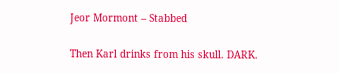Jeor Mormont – Stabbed

Then Karl drinks from his skull. DARK.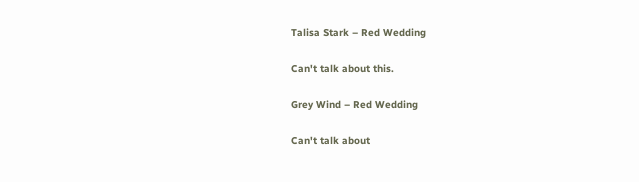Talisa Stark – Red Wedding

Can't talk about this.

Grey Wind – Red Wedding

Can't talk about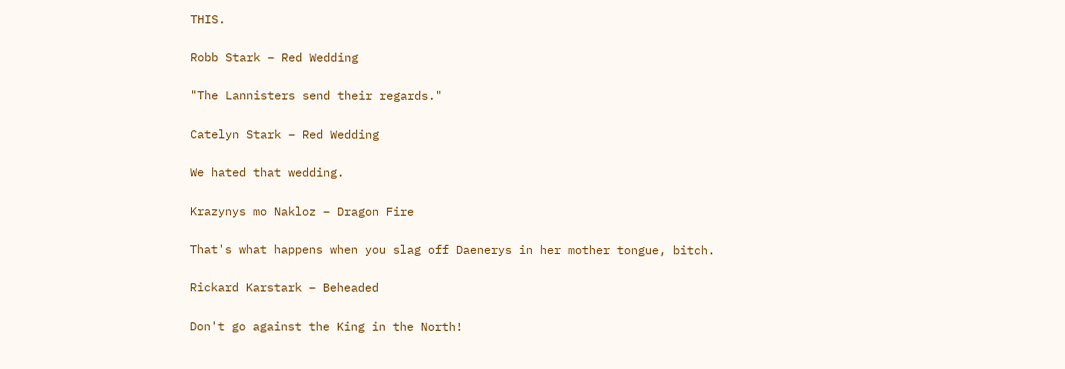THIS.

Robb Stark – Red Wedding

"The Lannisters send their regards."

Catelyn Stark – Red Wedding

We hated that wedding.

Krazynys mo Nakloz – Dragon Fire

That's what happens when you slag off Daenerys in her mother tongue, bitch.

Rickard Karstark – Beheaded

Don't go against the King in the North!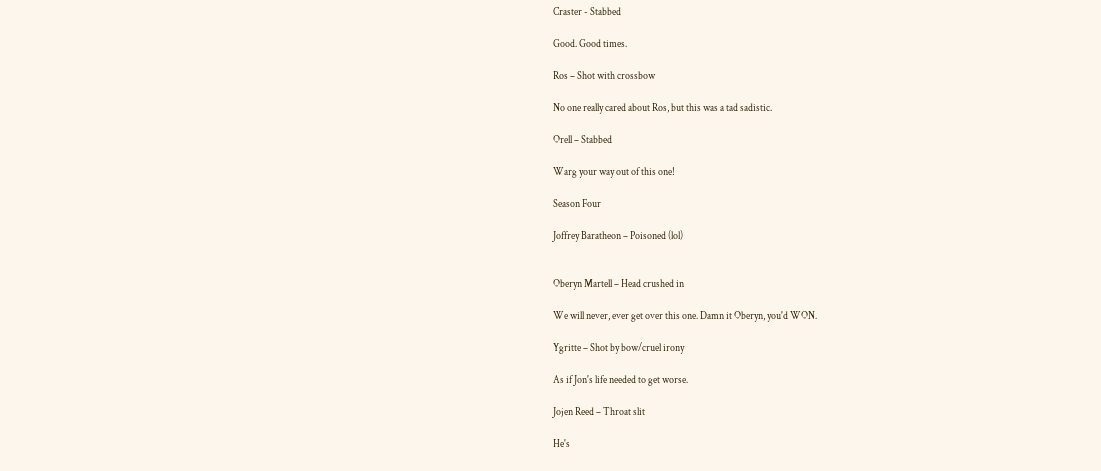Craster - Stabbed

Good. Good times.

Ros – Shot with crossbow

No one really cared about Ros, but this was a tad sadistic.

Orell – Stabbed

Warg your way out of this one!

Season Four

Joffrey Baratheon – Poisoned (lol)


Oberyn Martell – Head crushed in

We will never, ever get over this one. Damn it Oberyn, you'd WON.

Ygritte – Shot by bow/cruel irony

As if Jon's life needed to get worse.

Jojen Reed – Throat slit

He's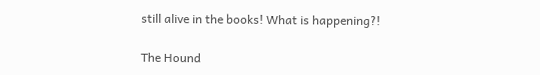still alive in the books! What is happening?!

The Hound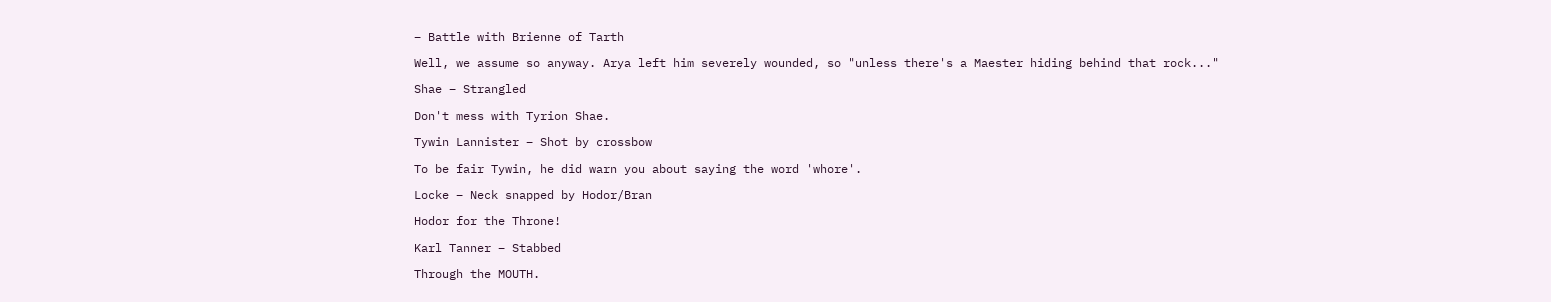– Battle with Brienne of Tarth

Well, we assume so anyway. Arya left him severely wounded, so "unless there's a Maester hiding behind that rock..."

Shae – Strangled

Don't mess with Tyrion Shae.

Tywin Lannister – Shot by crossbow

To be fair Tywin, he did warn you about saying the word 'whore'.

Locke – Neck snapped by Hodor/Bran

Hodor for the Throne!

Karl Tanner – Stabbed

Through the MOUTH.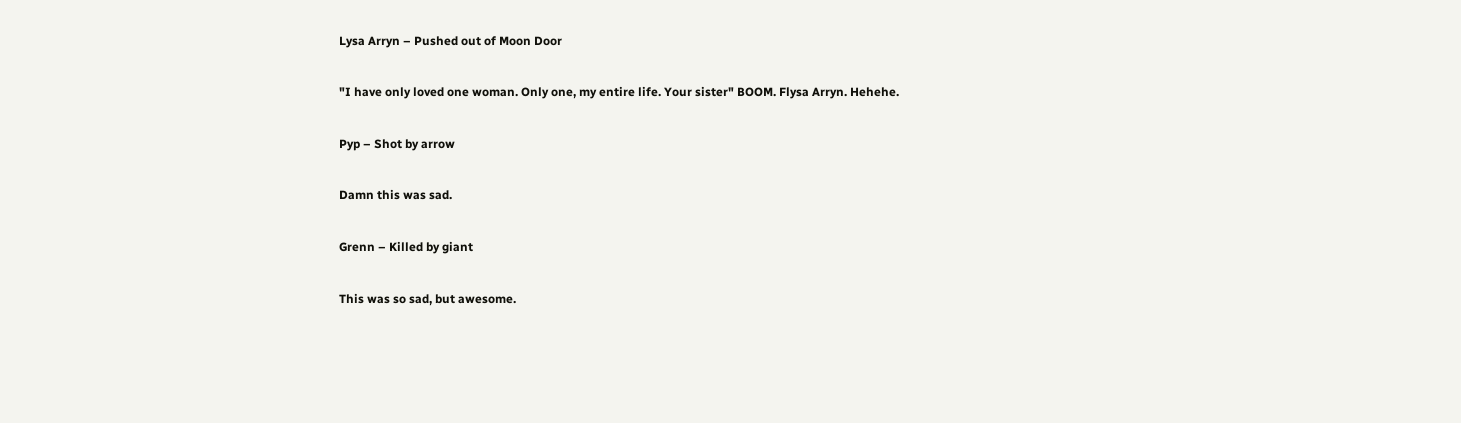Lysa Arryn – Pushed out of Moon Door

"I have only loved one woman. Only one, my entire life. Your sister" BOOM. Flysa Arryn. Hehehe.

Pyp – Shot by arrow

Damn this was sad.

Grenn – Killed by giant

This was so sad, but awesome.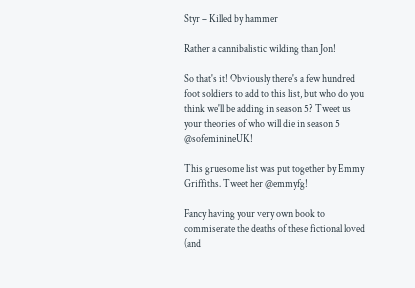Styr – Killed by hammer

Rather a cannibalistic wilding than Jon!

So that's it! Obviously there's a few hundred foot soldiers to add to this list, but who do you think we'll be adding in season 5? Tweet us your theories of who will die in season 5 @sofeminineUK!

This gruesome list was put together by Emmy Griffiths. Tweet her @emmyfg!

Fancy having your very own book to commiserate the deaths of these fictional loved (and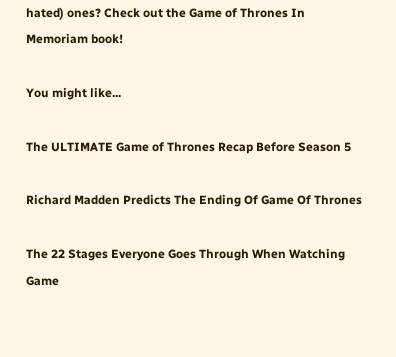hated) ones? Check out the Game of Thrones In Memoriam book!

You might like...

The ULTIMATE Game of Thrones Recap Before Season 5

Richard Madden Predicts The Ending Of Game Of Thrones

The 22 Stages Everyone Goes Through When Watching Game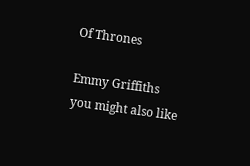Of Thrones

Emmy Griffiths
you might also like